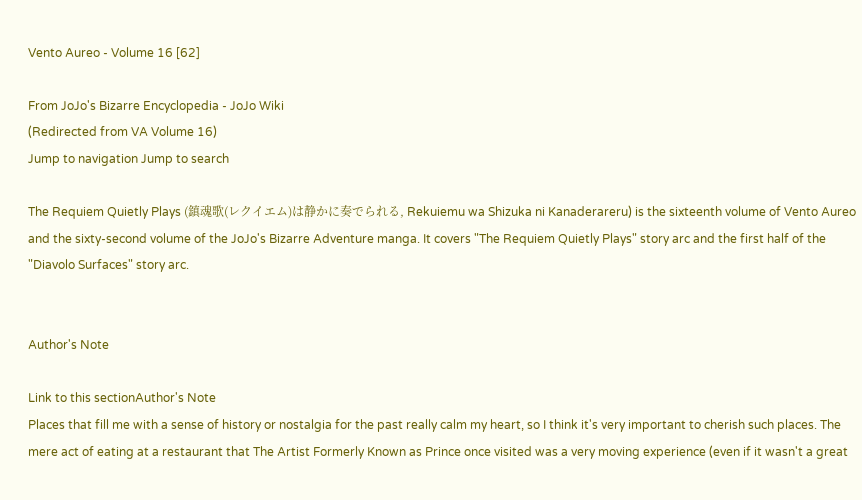Vento Aureo - Volume 16 [62]

From JoJo's Bizarre Encyclopedia - JoJo Wiki
(Redirected from VA Volume 16)
Jump to navigation Jump to search

The Requiem Quietly Plays (鎮魂歌(レクイエム)は静かに奏でられる, Rekuiemu wa Shizuka ni Kanaderareru) is the sixteenth volume of Vento Aureo and the sixty-second volume of the JoJo's Bizarre Adventure manga. It covers "The Requiem Quietly Plays" story arc and the first half of the "Diavolo Surfaces" story arc.


Author's Note

Link to this sectionAuthor's Note
Places that fill me with a sense of history or nostalgia for the past really calm my heart, so I think it's very important to cherish such places. The mere act of eating at a restaurant that The Artist Formerly Known as Prince once visited was a very moving experience (even if it wasn't a great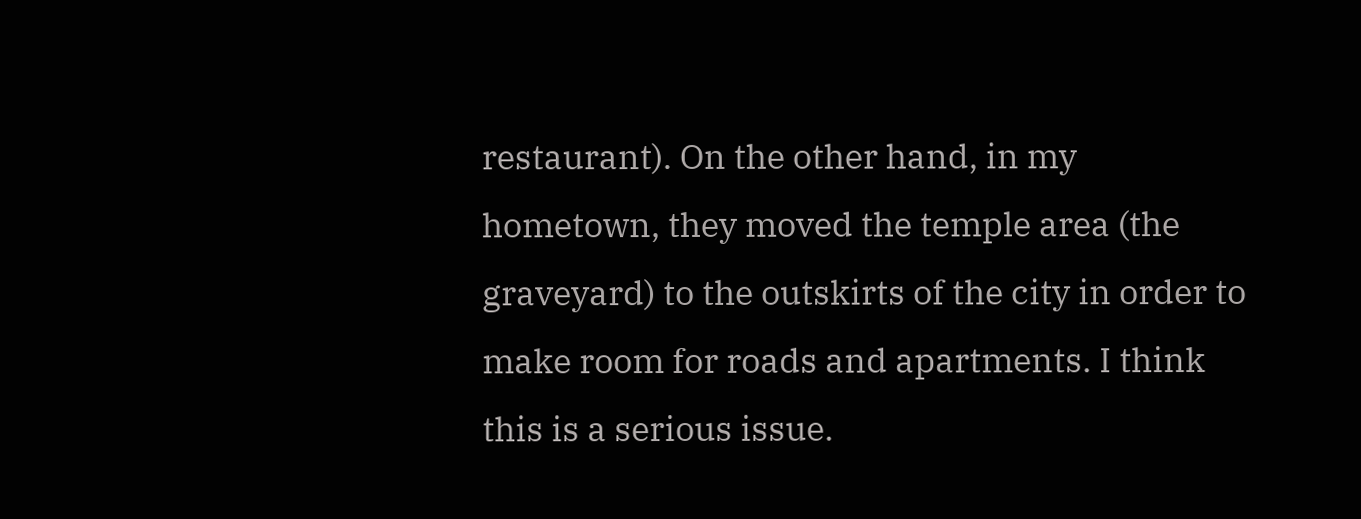restaurant). On the other hand, in my hometown, they moved the temple area (the graveyard) to the outskirts of the city in order to make room for roads and apartments. I think this is a serious issue.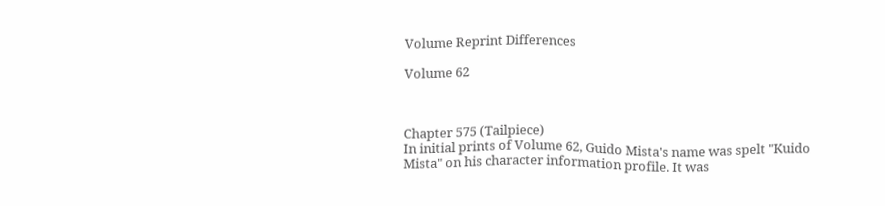Volume Reprint Differences

Volume 62



Chapter 575 (Tailpiece)
In initial prints of Volume 62, Guido Mista's name was spelt "Kuido Mista" on his character information profile. It was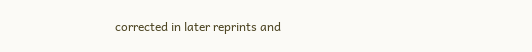corrected in later reprints and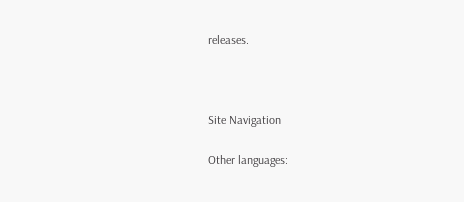releases.



Site Navigation

Other languages: